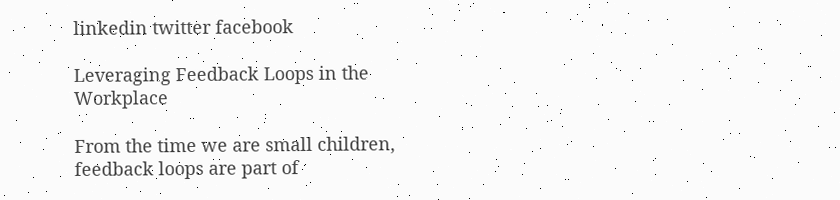linkedin twitter facebook

Leveraging Feedback Loops in the Workplace

From the time we are small children, feedback loops are part of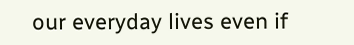our everyday lives even if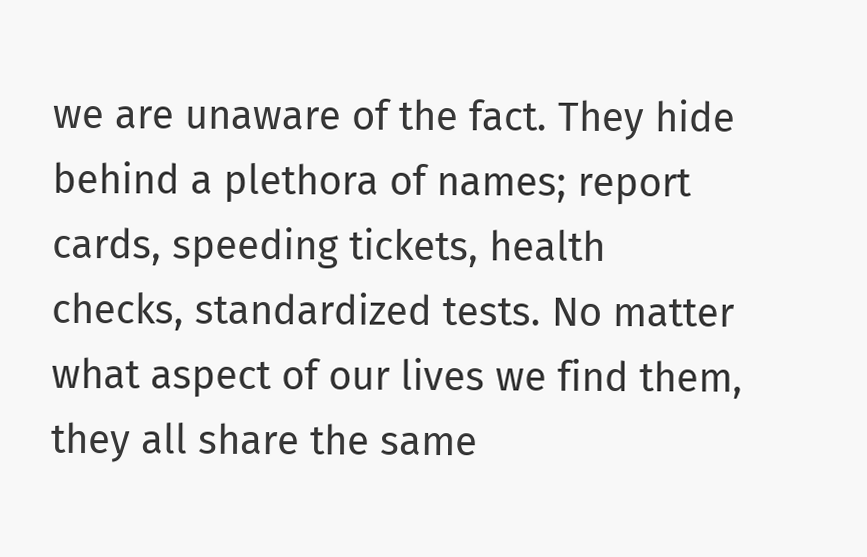we are unaware of the fact. They hide behind a plethora of names; report cards, speeding tickets, health checks, standardized tests. No matter what aspect of our lives we find them, they all share the same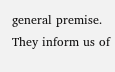general premise. They inform us of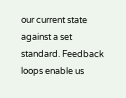our current state against a set standard. Feedback loops enable us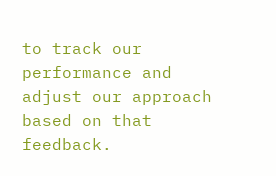to track our performance and adjust our approach based on that feedback.